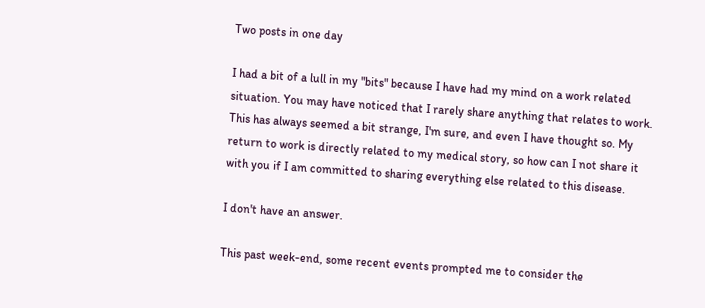Two posts in one day

I had a bit of a lull in my "bits" because I have had my mind on a work related situation. You may have noticed that I rarely share anything that relates to work. This has always seemed a bit strange, I'm sure, and even I have thought so. My return to work is directly related to my medical story, so how can I not share it with you if I am committed to sharing everything else related to this disease.

I don't have an answer.

This past week-end, some recent events prompted me to consider the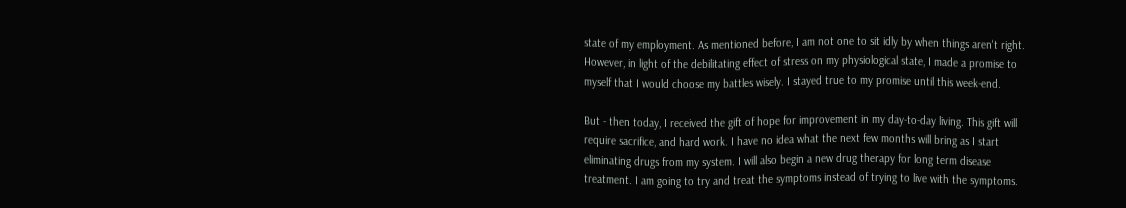state of my employment. As mentioned before, I am not one to sit idly by when things aren't right. However, in light of the debilitating effect of stress on my physiological state, I made a promise to myself that I would choose my battles wisely. I stayed true to my promise until this week-end.

But - then today, I received the gift of hope for improvement in my day-to-day living. This gift will require sacrifice, and hard work. I have no idea what the next few months will bring as I start eliminating drugs from my system. I will also begin a new drug therapy for long term disease treatment. I am going to try and treat the symptoms instead of trying to live with the symptoms.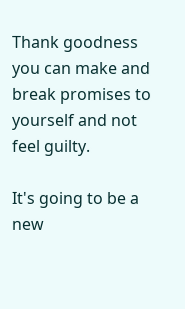Thank goodness you can make and break promises to yourself and not feel guilty.

It's going to be a new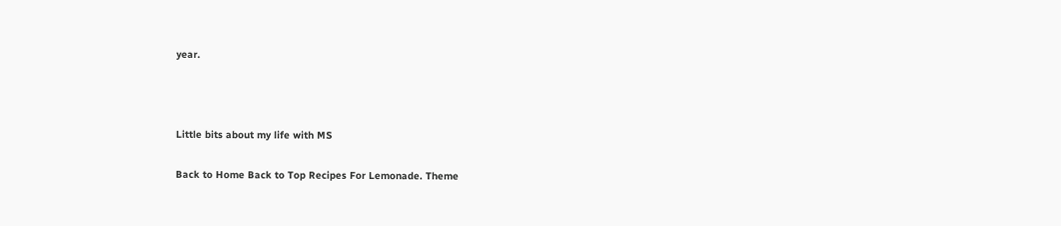year.



Little bits about my life with MS

Back to Home Back to Top Recipes For Lemonade. Theme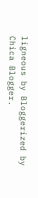ligneous by Bloggerized by Chica Blogger.